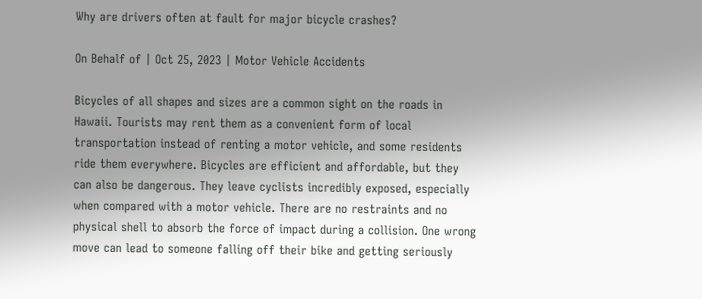Why are drivers often at fault for major bicycle crashes?

On Behalf of | Oct 25, 2023 | Motor Vehicle Accidents

Bicycles of all shapes and sizes are a common sight on the roads in Hawaii. Tourists may rent them as a convenient form of local transportation instead of renting a motor vehicle, and some residents ride them everywhere. Bicycles are efficient and affordable, but they can also be dangerous. They leave cyclists incredibly exposed, especially when compared with a motor vehicle. There are no restraints and no physical shell to absorb the force of impact during a collision. One wrong move can lead to someone falling off their bike and getting seriously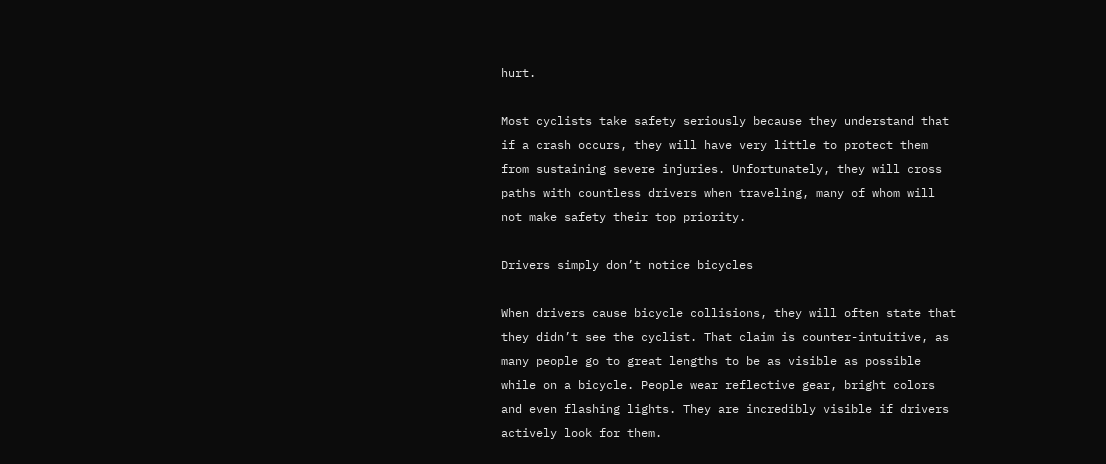hurt.

Most cyclists take safety seriously because they understand that if a crash occurs, they will have very little to protect them from sustaining severe injuries. Unfortunately, they will cross paths with countless drivers when traveling, many of whom will not make safety their top priority.

Drivers simply don’t notice bicycles

When drivers cause bicycle collisions, they will often state that they didn’t see the cyclist. That claim is counter-intuitive, as many people go to great lengths to be as visible as possible while on a bicycle. People wear reflective gear, bright colors and even flashing lights. They are incredibly visible if drivers actively look for them.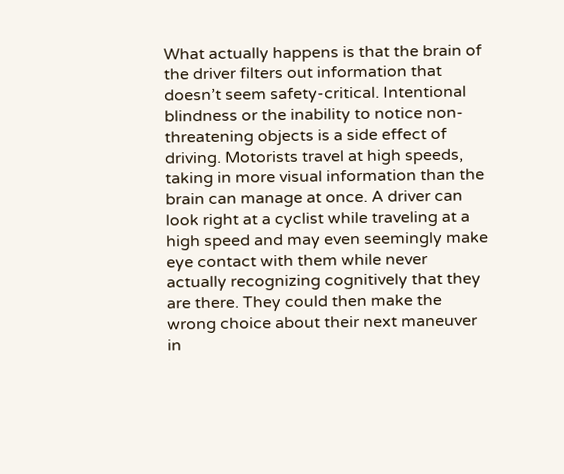What actually happens is that the brain of the driver filters out information that doesn’t seem safety-critical. Intentional blindness or the inability to notice non-threatening objects is a side effect of driving. Motorists travel at high speeds, taking in more visual information than the brain can manage at once. A driver can look right at a cyclist while traveling at a high speed and may even seemingly make eye contact with them while never actually recognizing cognitively that they are there. They could then make the wrong choice about their next maneuver in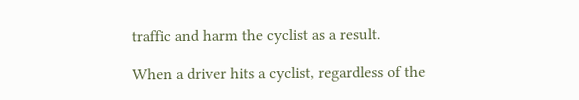traffic and harm the cyclist as a result.

When a driver hits a cyclist, regardless of the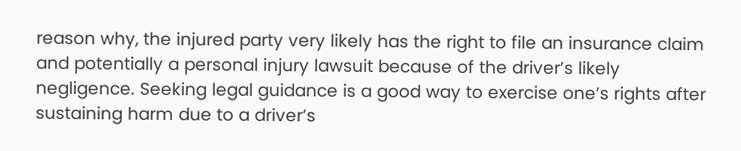reason why, the injured party very likely has the right to file an insurance claim and potentially a personal injury lawsuit because of the driver’s likely negligence. Seeking legal guidance is a good way to exercise one’s rights after sustaining harm due to a driver’s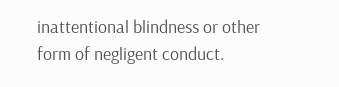inattentional blindness or other form of negligent conduct.